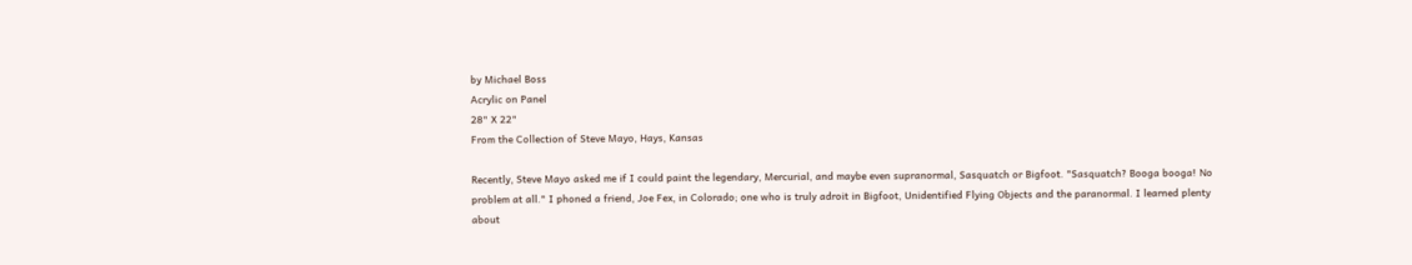by Michael Boss
Acrylic on Panel
28" X 22"
From the Collection of Steve Mayo, Hays, Kansas

Recently, Steve Mayo asked me if I could paint the legendary, Mercurial, and maybe even supranormal, Sasquatch or Bigfoot. "Sasquatch? Booga booga! No problem at all." I phoned a friend, Joe Fex, in Colorado; one who is truly adroit in Bigfoot, Unidentified Flying Objects and the paranormal. I learned plenty about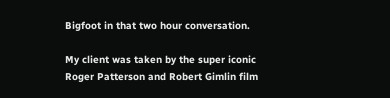Bigfoot in that two hour conversation.

My client was taken by the super iconic Roger Patterson and Robert Gimlin film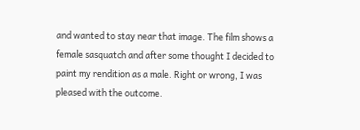and wanted to stay near that image. The film shows a female sasquatch and after some thought I decided to paint my rendition as a male. Right or wrong, I was pleased with the outcome.